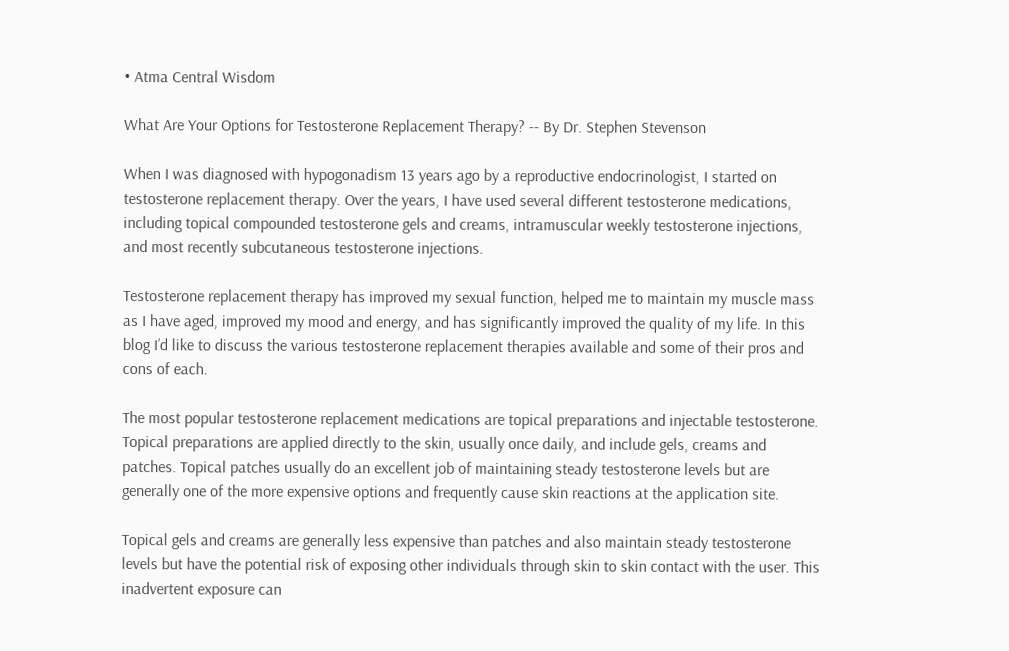• Atma Central Wisdom

What Are Your Options for Testosterone Replacement Therapy? -- By Dr. Stephen Stevenson

When I was diagnosed with hypogonadism 13 years ago by a reproductive endocrinologist, I started on testosterone replacement therapy. Over the years, I have used several different testosterone medications, including topical compounded testosterone gels and creams, intramuscular weekly testosterone injections, and most recently subcutaneous testosterone injections.

Testosterone replacement therapy has improved my sexual function, helped me to maintain my muscle mass as I have aged, improved my mood and energy, and has significantly improved the quality of my life. In this blog I’d like to discuss the various testosterone replacement therapies available and some of their pros and cons of each.

The most popular testosterone replacement medications are topical preparations and injectable testosterone. Topical preparations are applied directly to the skin, usually once daily, and include gels, creams and patches. Topical patches usually do an excellent job of maintaining steady testosterone levels but are generally one of the more expensive options and frequently cause skin reactions at the application site.

Topical gels and creams are generally less expensive than patches and also maintain steady testosterone levels but have the potential risk of exposing other individuals through skin to skin contact with the user. This inadvertent exposure can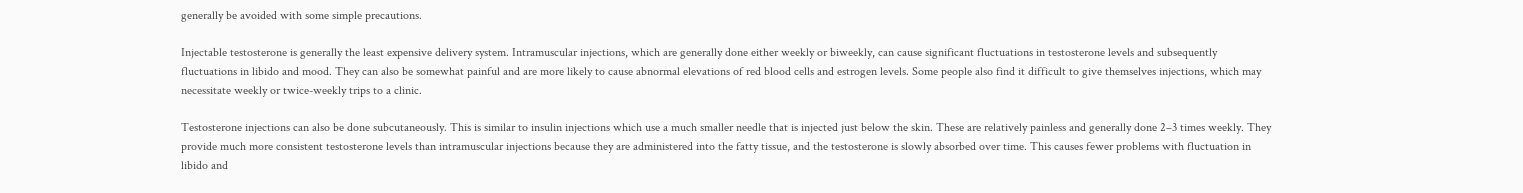generally be avoided with some simple precautions.

Injectable testosterone is generally the least expensive delivery system. Intramuscular injections, which are generally done either weekly or biweekly, can cause significant fluctuations in testosterone levels and subsequently fluctuations in libido and mood. They can also be somewhat painful and are more likely to cause abnormal elevations of red blood cells and estrogen levels. Some people also find it difficult to give themselves injections, which may necessitate weekly or twice-weekly trips to a clinic.

Testosterone injections can also be done subcutaneously. This is similar to insulin injections which use a much smaller needle that is injected just below the skin. These are relatively painless and generally done 2–3 times weekly. They provide much more consistent testosterone levels than intramuscular injections because they are administered into the fatty tissue, and the testosterone is slowly absorbed over time. This causes fewer problems with fluctuation in libido and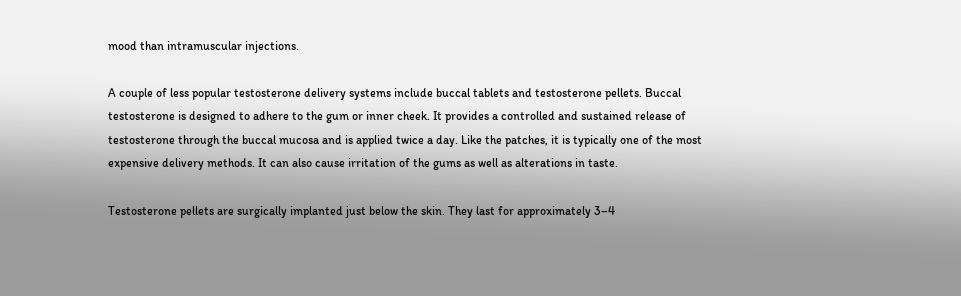mood than intramuscular injections.

A couple of less popular testosterone delivery systems include buccal tablets and testosterone pellets. Buccal testosterone is designed to adhere to the gum or inner cheek. It provides a controlled and sustained release of testosterone through the buccal mucosa and is applied twice a day. Like the patches, it is typically one of the most expensive delivery methods. It can also cause irritation of the gums as well as alterations in taste.

Testosterone pellets are surgically implanted just below the skin. They last for approximately 3–4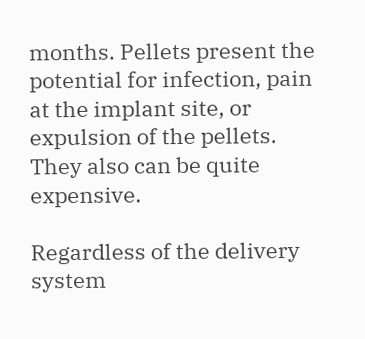months. Pellets present the potential for infection, pain at the implant site, or expulsion of the pellets. They also can be quite expensive.

Regardless of the delivery system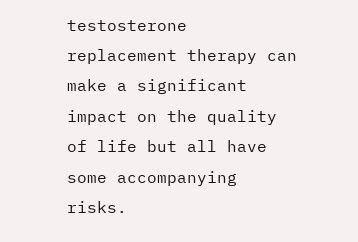testosterone replacement therapy can make a significant impact on the quality of life but all have some accompanying risks.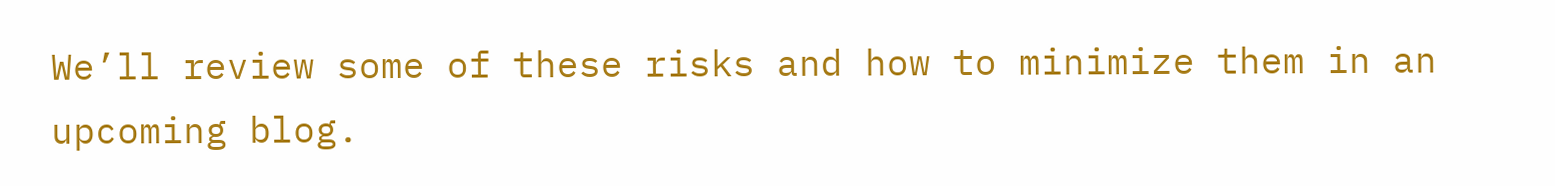We’ll review some of these risks and how to minimize them in an upcoming blog.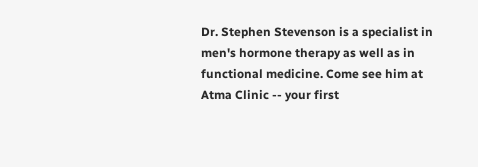Dr. Stephen Stevenson is a specialist in men's hormone therapy as well as in functional medicine. Come see him at Atma Clinic -- your first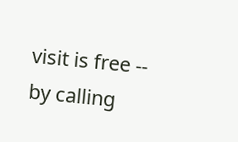visit is free -- by calling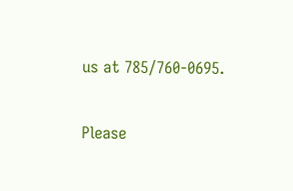us at 785/760-0695.

Please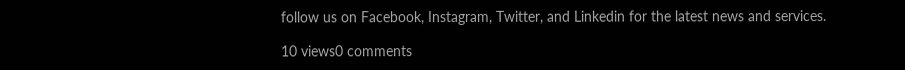follow us on Facebook, Instagram, Twitter, and Linkedin for the latest news and services.

10 views0 comments